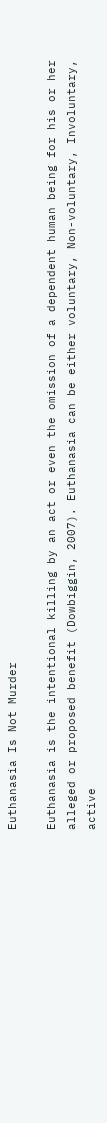Euthanasia Is Not Murder

Euthanasia is the intentional killing by an act or even the omission of a dependent human being for his or her alleged or proposed benefit (Dowbiggin, 2007). Euthanasia can be either voluntary, Non-voluntary, Involuntary, active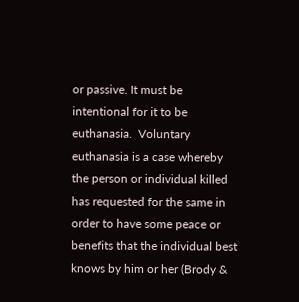or passive. It must be intentional for it to be euthanasia.  Voluntary euthanasia is a case whereby the person or individual killed has requested for the same in order to have some peace or benefits that the individual best knows by him or her (Brody &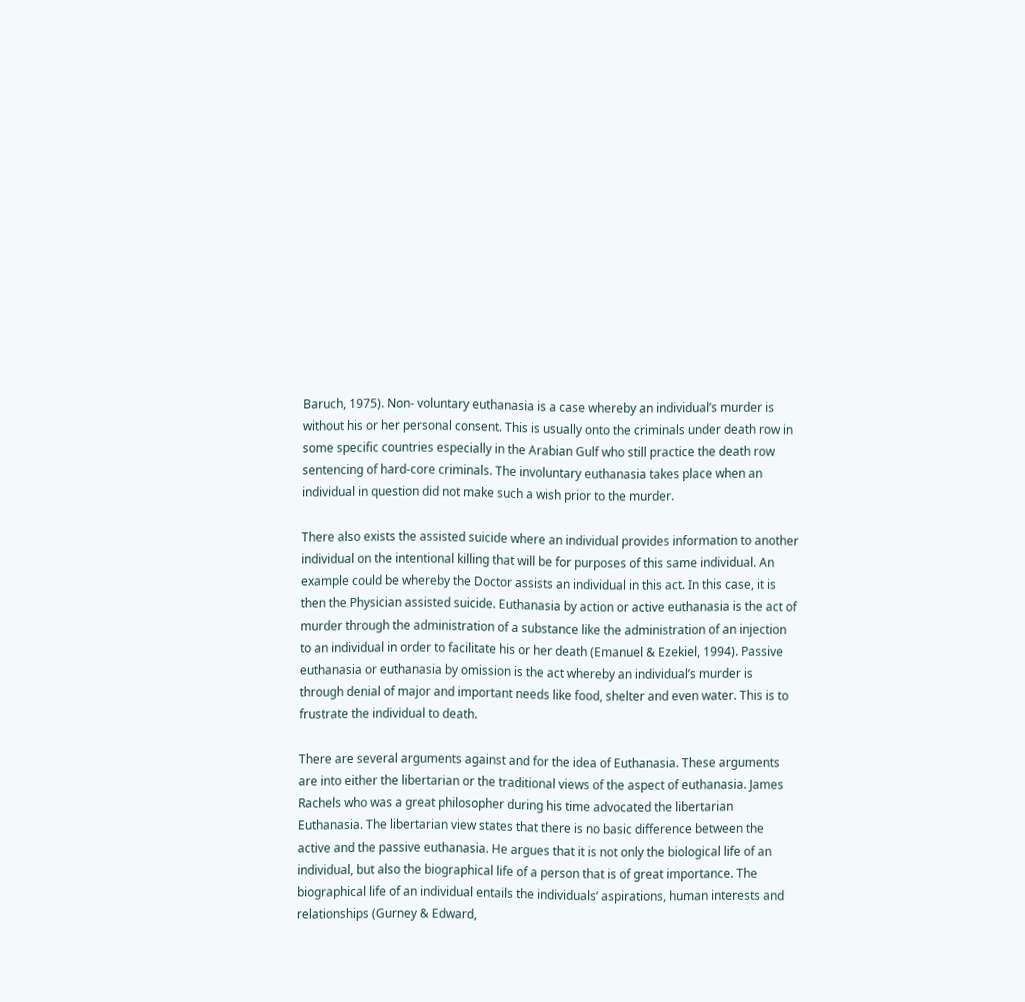Baruch, 1975). Non- voluntary euthanasia is a case whereby an individual’s murder is without his or her personal consent. This is usually onto the criminals under death row in some specific countries especially in the Arabian Gulf who still practice the death row sentencing of hard-core criminals. The involuntary euthanasia takes place when an individual in question did not make such a wish prior to the murder.

There also exists the assisted suicide where an individual provides information to another individual on the intentional killing that will be for purposes of this same individual. An example could be whereby the Doctor assists an individual in this act. In this case, it is then the Physician assisted suicide. Euthanasia by action or active euthanasia is the act of murder through the administration of a substance like the administration of an injection to an individual in order to facilitate his or her death (Emanuel & Ezekiel, 1994). Passive euthanasia or euthanasia by omission is the act whereby an individual’s murder is through denial of major and important needs like food, shelter and even water. This is to frustrate the individual to death.

There are several arguments against and for the idea of Euthanasia. These arguments are into either the libertarian or the traditional views of the aspect of euthanasia. James Rachels who was a great philosopher during his time advocated the libertarian Euthanasia. The libertarian view states that there is no basic difference between the active and the passive euthanasia. He argues that it is not only the biological life of an individual, but also the biographical life of a person that is of great importance. The biographical life of an individual entails the individuals’ aspirations, human interests and relationships (Gurney & Edward,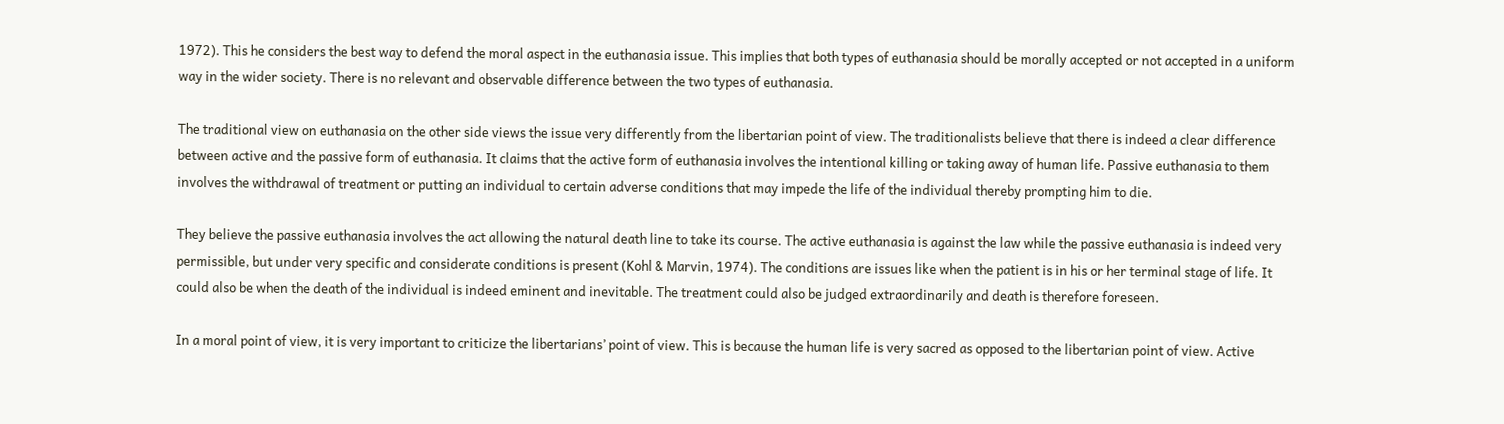1972). This he considers the best way to defend the moral aspect in the euthanasia issue. This implies that both types of euthanasia should be morally accepted or not accepted in a uniform way in the wider society. There is no relevant and observable difference between the two types of euthanasia.

The traditional view on euthanasia on the other side views the issue very differently from the libertarian point of view. The traditionalists believe that there is indeed a clear difference between active and the passive form of euthanasia. It claims that the active form of euthanasia involves the intentional killing or taking away of human life. Passive euthanasia to them involves the withdrawal of treatment or putting an individual to certain adverse conditions that may impede the life of the individual thereby prompting him to die.

They believe the passive euthanasia involves the act allowing the natural death line to take its course. The active euthanasia is against the law while the passive euthanasia is indeed very permissible, but under very specific and considerate conditions is present (Kohl & Marvin, 1974). The conditions are issues like when the patient is in his or her terminal stage of life. It could also be when the death of the individual is indeed eminent and inevitable. The treatment could also be judged extraordinarily and death is therefore foreseen.

In a moral point of view, it is very important to criticize the libertarians’ point of view. This is because the human life is very sacred as opposed to the libertarian point of view. Active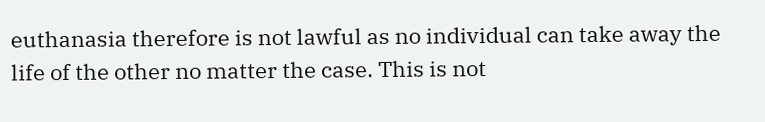euthanasia therefore is not lawful as no individual can take away the life of the other no matter the case. This is not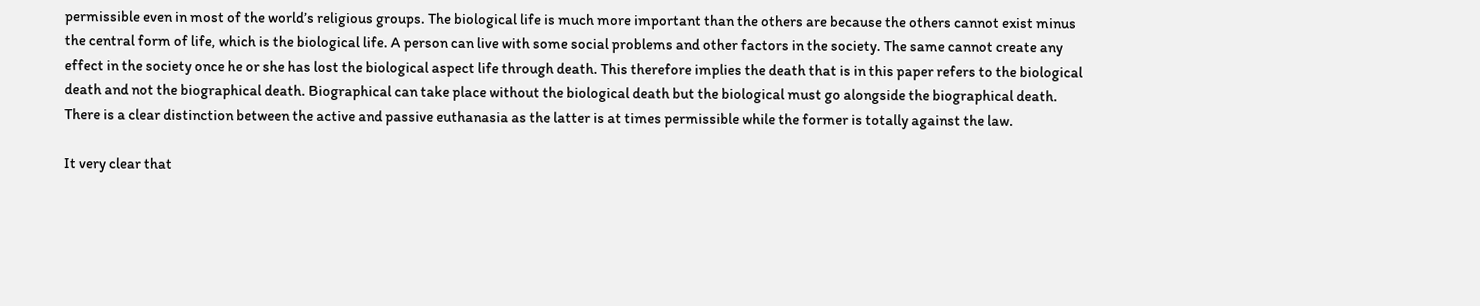permissible even in most of the world’s religious groups. The biological life is much more important than the others are because the others cannot exist minus the central form of life, which is the biological life. A person can live with some social problems and other factors in the society. The same cannot create any effect in the society once he or she has lost the biological aspect life through death. This therefore implies the death that is in this paper refers to the biological death and not the biographical death. Biographical can take place without the biological death but the biological must go alongside the biographical death. There is a clear distinction between the active and passive euthanasia as the latter is at times permissible while the former is totally against the law.

It very clear that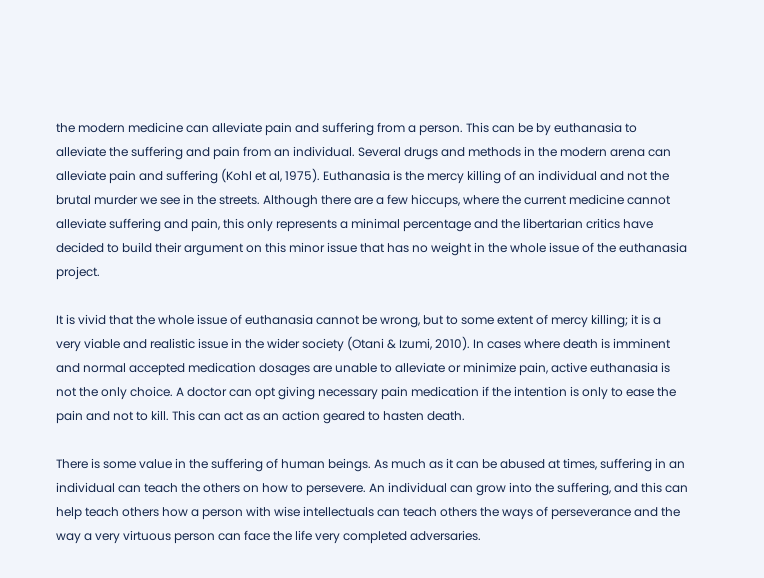the modern medicine can alleviate pain and suffering from a person. This can be by euthanasia to alleviate the suffering and pain from an individual. Several drugs and methods in the modern arena can alleviate pain and suffering (Kohl et al, 1975). Euthanasia is the mercy killing of an individual and not the brutal murder we see in the streets. Although there are a few hiccups, where the current medicine cannot alleviate suffering and pain, this only represents a minimal percentage and the libertarian critics have decided to build their argument on this minor issue that has no weight in the whole issue of the euthanasia project.

It is vivid that the whole issue of euthanasia cannot be wrong, but to some extent of mercy killing; it is a very viable and realistic issue in the wider society (Otani & Izumi, 2010). In cases where death is imminent and normal accepted medication dosages are unable to alleviate or minimize pain, active euthanasia is not the only choice. A doctor can opt giving necessary pain medication if the intention is only to ease the pain and not to kill. This can act as an action geared to hasten death.

There is some value in the suffering of human beings. As much as it can be abused at times, suffering in an individual can teach the others on how to persevere. An individual can grow into the suffering, and this can help teach others how a person with wise intellectuals can teach others the ways of perseverance and the way a very virtuous person can face the life very completed adversaries.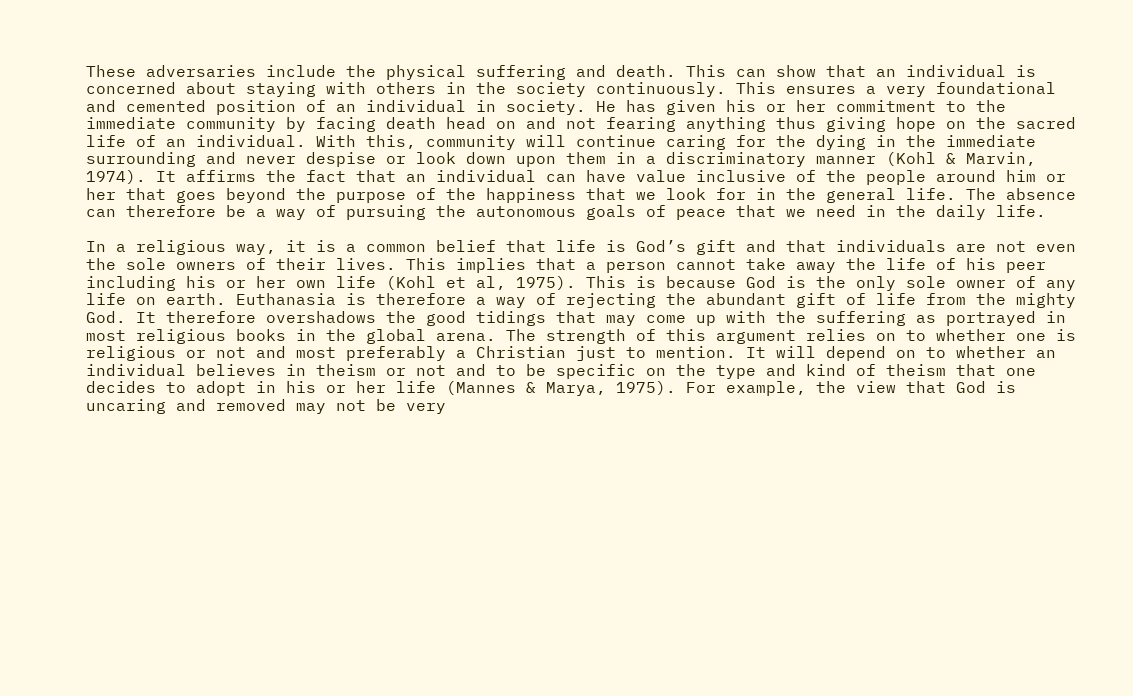These adversaries include the physical suffering and death. This can show that an individual is concerned about staying with others in the society continuously. This ensures a very foundational and cemented position of an individual in society. He has given his or her commitment to the immediate community by facing death head on and not fearing anything thus giving hope on the sacred life of an individual. With this, community will continue caring for the dying in the immediate surrounding and never despise or look down upon them in a discriminatory manner (Kohl & Marvin, 1974). It affirms the fact that an individual can have value inclusive of the people around him or her that goes beyond the purpose of the happiness that we look for in the general life. The absence can therefore be a way of pursuing the autonomous goals of peace that we need in the daily life.

In a religious way, it is a common belief that life is God’s gift and that individuals are not even the sole owners of their lives. This implies that a person cannot take away the life of his peer including his or her own life (Kohl et al, 1975). This is because God is the only sole owner of any life on earth. Euthanasia is therefore a way of rejecting the abundant gift of life from the mighty God. It therefore overshadows the good tidings that may come up with the suffering as portrayed in most religious books in the global arena. The strength of this argument relies on to whether one is religious or not and most preferably a Christian just to mention. It will depend on to whether an individual believes in theism or not and to be specific on the type and kind of theism that one decides to adopt in his or her life (Mannes & Marya, 1975). For example, the view that God is uncaring and removed may not be very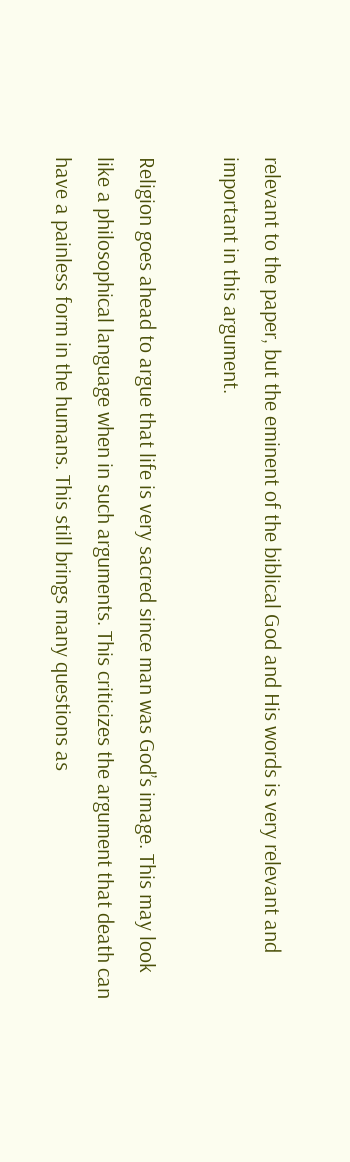relevant to the paper, but the eminent of the biblical God and His words is very relevant and important in this argument.

Religion goes ahead to argue that life is very sacred since man was God’s image. This may look like a philosophical language when in such arguments. This criticizes the argument that death can have a painless form in the humans. This still brings many questions as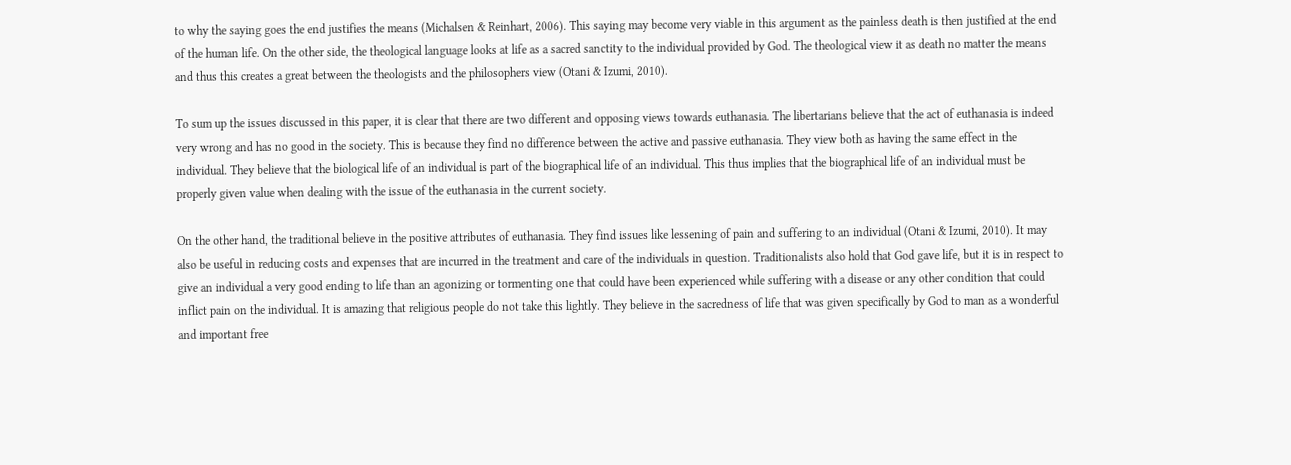to why the saying goes the end justifies the means (Michalsen & Reinhart, 2006). This saying may become very viable in this argument as the painless death is then justified at the end of the human life. On the other side, the theological language looks at life as a sacred sanctity to the individual provided by God. The theological view it as death no matter the means and thus this creates a great between the theologists and the philosophers view (Otani & Izumi, 2010).

To sum up the issues discussed in this paper, it is clear that there are two different and opposing views towards euthanasia. The libertarians believe that the act of euthanasia is indeed very wrong and has no good in the society. This is because they find no difference between the active and passive euthanasia. They view both as having the same effect in the individual. They believe that the biological life of an individual is part of the biographical life of an individual. This thus implies that the biographical life of an individual must be properly given value when dealing with the issue of the euthanasia in the current society.

On the other hand, the traditional believe in the positive attributes of euthanasia. They find issues like lessening of pain and suffering to an individual (Otani & Izumi, 2010). It may also be useful in reducing costs and expenses that are incurred in the treatment and care of the individuals in question. Traditionalists also hold that God gave life, but it is in respect to give an individual a very good ending to life than an agonizing or tormenting one that could have been experienced while suffering with a disease or any other condition that could inflict pain on the individual. It is amazing that religious people do not take this lightly. They believe in the sacredness of life that was given specifically by God to man as a wonderful and important free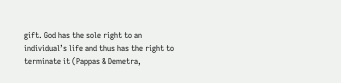gift. God has the sole right to an individual’s life and thus has the right to terminate it (Pappas & Demetra,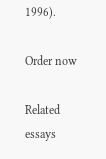1996).

Order now

Related essays